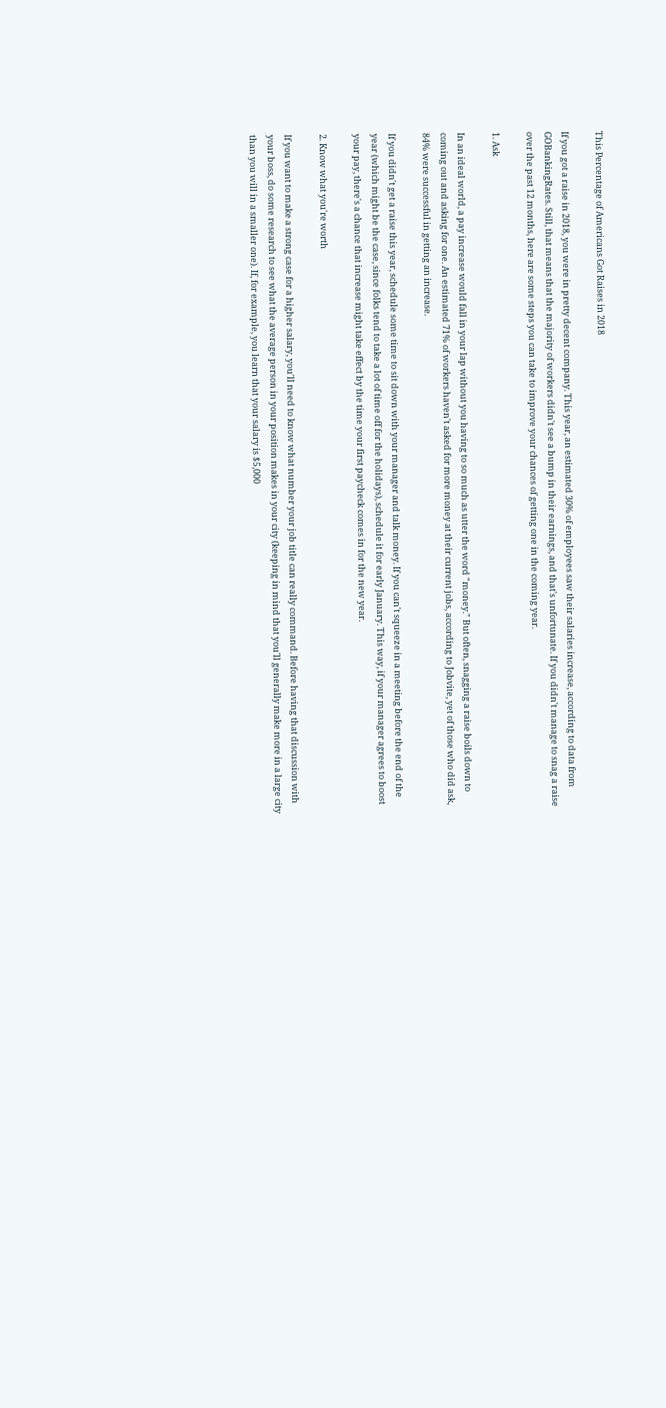This Percentage of Americans Got Raises in 2018

If you got a raise in 2018, you were in pretty decent company. This year, an estimated 30% of employees saw their salaries increase, according to data from GOBankingRates. Still, that means that the majority of workers didn't see a bump in their earnings, and that's unfortunate. If you didn't manage to snag a raise over the past 12 months, here are some steps you can take to improve your chances of getting one in the coming year.

1. Ask

In an ideal world, a pay increase would fall in your lap without you having to so much as utter the word "money." But often, snagging a raise boils down to coming out and asking for one. An estimated 71% of workers haven't asked for more money at their current jobs, according to Jobvite, yet of those who did ask, 84% were successful in getting an increase.

If you didn't get a raise this year, schedule some time to sit down with your manager and talk money. If you can't squeeze in a meeting before the end of the year (which might be the case, since folks tend to take a lot of time off for the holidays), schedule it for early January. This way, if your manager agrees to boost your pay, there's a chance that increase might take effect by the time your first paycheck comes in for the new year.

2. Know what you're worth

If you want to make a strong case for a higher salary, you'll need to know what number your job title can really command. Before having that discussion with your boss, do some research to see what the average person in your position makes in your city (keeping in mind that you'll generally make more in a large city than you will in a smaller one). If, for example, you learn that your salary is $5,000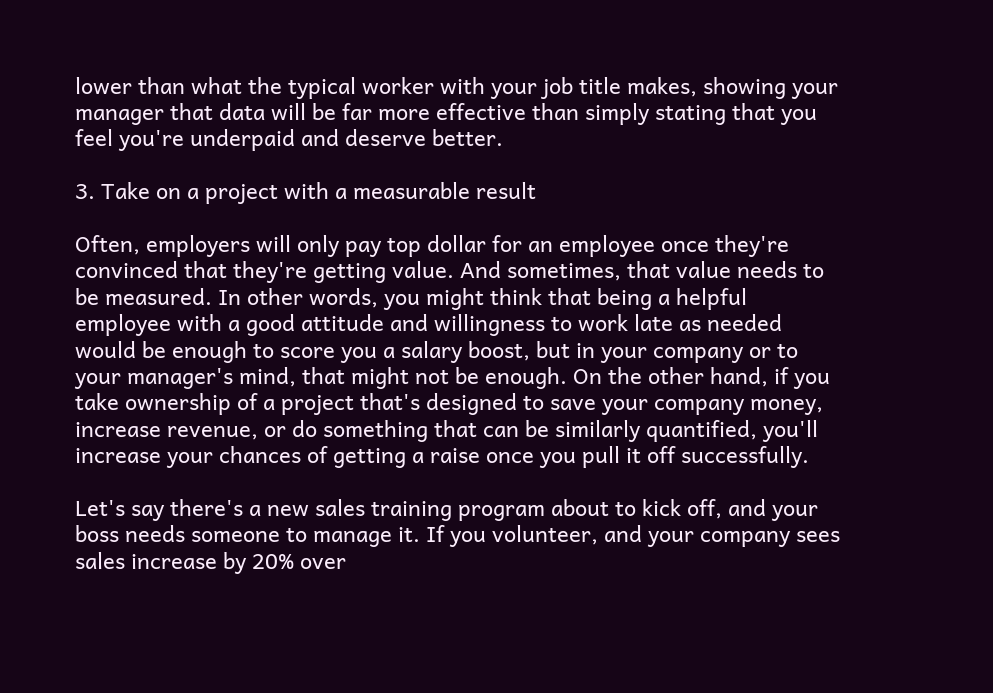lower than what the typical worker with your job title makes, showing your manager that data will be far more effective than simply stating that you feel you're underpaid and deserve better.

3. Take on a project with a measurable result

Often, employers will only pay top dollar for an employee once they're convinced that they're getting value. And sometimes, that value needs to be measured. In other words, you might think that being a helpful employee with a good attitude and willingness to work late as needed would be enough to score you a salary boost, but in your company or to your manager's mind, that might not be enough. On the other hand, if you take ownership of a project that's designed to save your company money, increase revenue, or do something that can be similarly quantified, you'll increase your chances of getting a raise once you pull it off successfully.

Let's say there's a new sales training program about to kick off, and your boss needs someone to manage it. If you volunteer, and your company sees sales increase by 20% over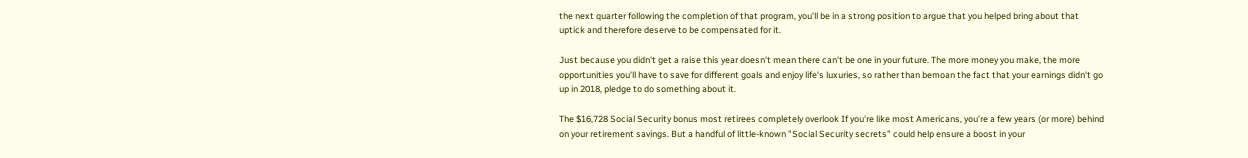the next quarter following the completion of that program, you'll be in a strong position to argue that you helped bring about that uptick and therefore deserve to be compensated for it.

Just because you didn't get a raise this year doesn't mean there can't be one in your future. The more money you make, the more opportunities you'll have to save for different goals and enjoy life's luxuries, so rather than bemoan the fact that your earnings didn't go up in 2018, pledge to do something about it.

The $16,728 Social Security bonus most retirees completely overlook If you're like most Americans, you're a few years (or more) behind on your retirement savings. But a handful of little-known "Social Security secrets" could help ensure a boost in your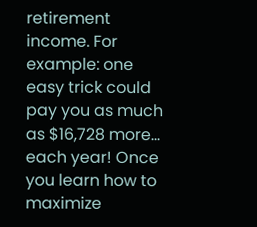retirement income. For example: one easy trick could pay you as much as $16,728 more... each year! Once you learn how to maximize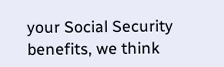your Social Security benefits, we think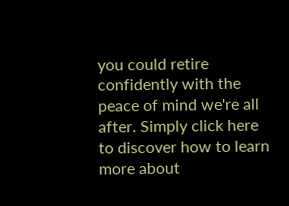you could retire confidently with the peace of mind we're all after. Simply click here to discover how to learn more about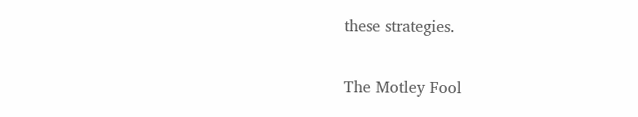these strategies.

The Motley Fool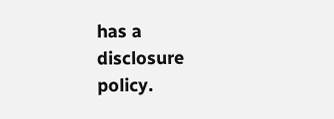has a disclosure policy.